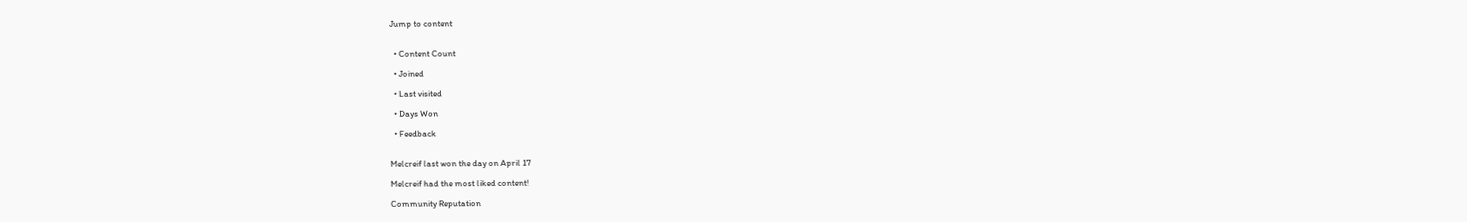Jump to content


  • Content Count

  • Joined

  • Last visited

  • Days Won

  • Feedback


Melcreif last won the day on April 17

Melcreif had the most liked content!

Community Reputation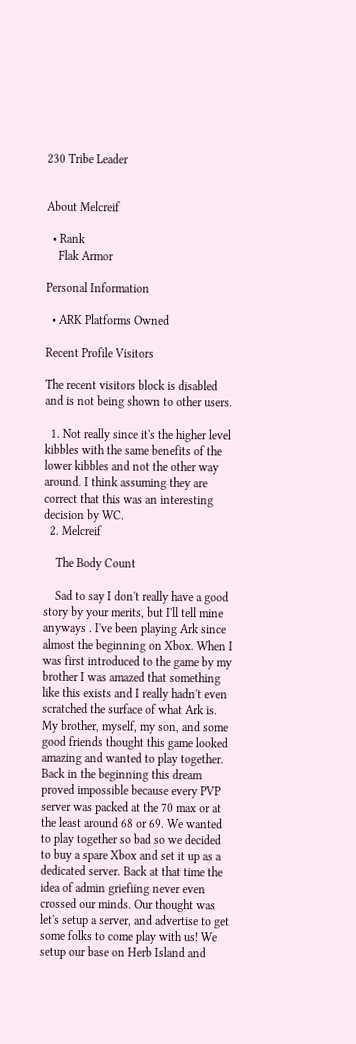230 Tribe Leader


About Melcreif

  • Rank
    Flak Armor

Personal Information

  • ARK Platforms Owned

Recent Profile Visitors

The recent visitors block is disabled and is not being shown to other users.

  1. Not really since it's the higher level kibbles with the same benefits of the lower kibbles and not the other way around. I think assuming they are correct that this was an interesting decision by WC.
  2. Melcreif

    The Body Count

    Sad to say I don't really have a good story by your merits, but I'll tell mine anyways . I've been playing Ark since almost the beginning on Xbox. When I was first introduced to the game by my brother I was amazed that something like this exists and I really hadn't even scratched the surface of what Ark is. My brother, myself, my son, and some good friends thought this game looked amazing and wanted to play together. Back in the beginning this dream proved impossible because every PVP server was packed at the 70 max or at the least around 68 or 69. We wanted to play together so bad so we decided to buy a spare Xbox and set it up as a dedicated server. Back at that time the idea of admin griefiing never even crossed our minds. Our thought was let's setup a server, and advertise to get some folks to come play with us! We setup our base on Herb Island and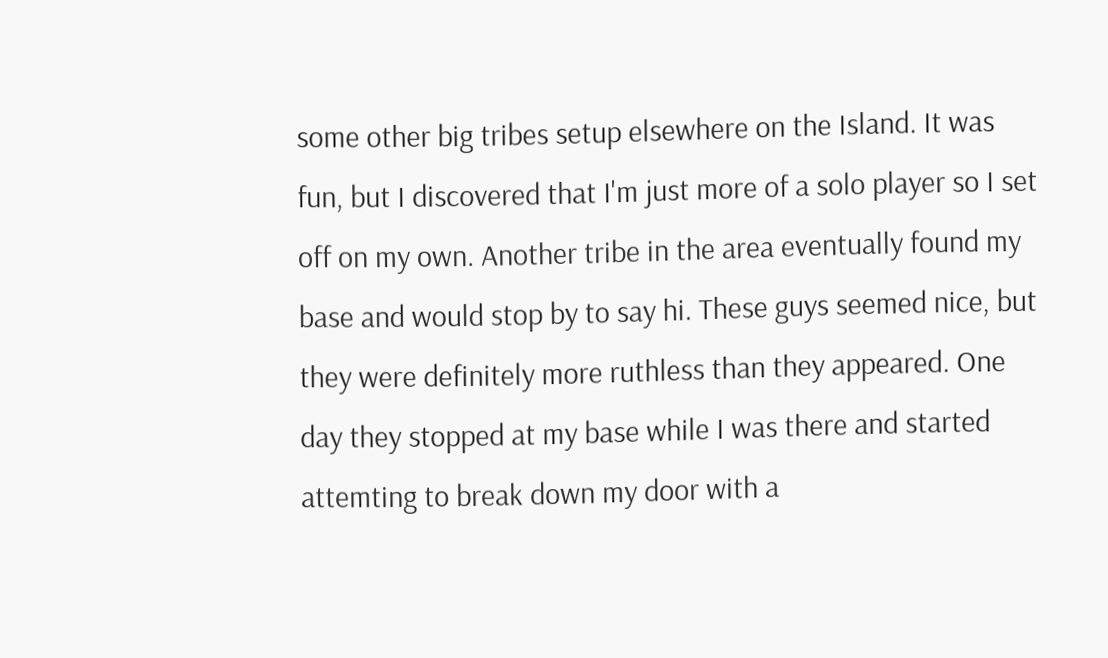some other big tribes setup elsewhere on the Island. It was fun, but I discovered that I'm just more of a solo player so I set off on my own. Another tribe in the area eventually found my base and would stop by to say hi. These guys seemed nice, but they were definitely more ruthless than they appeared. One day they stopped at my base while I was there and started attemting to break down my door with a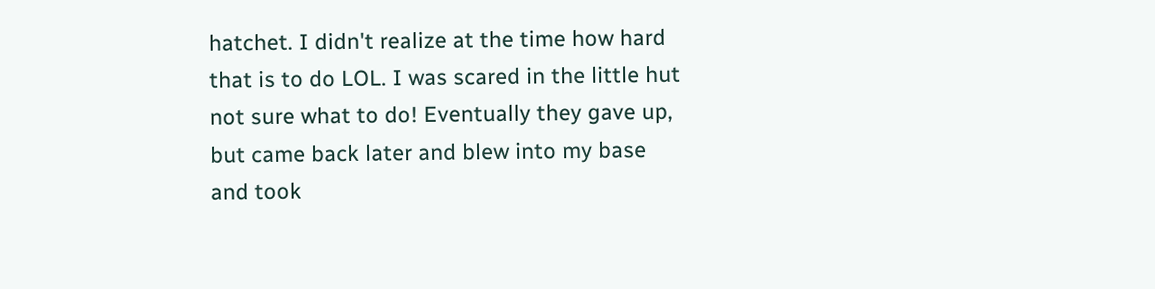hatchet. I didn't realize at the time how hard that is to do LOL. I was scared in the little hut not sure what to do! Eventually they gave up, but came back later and blew into my base and took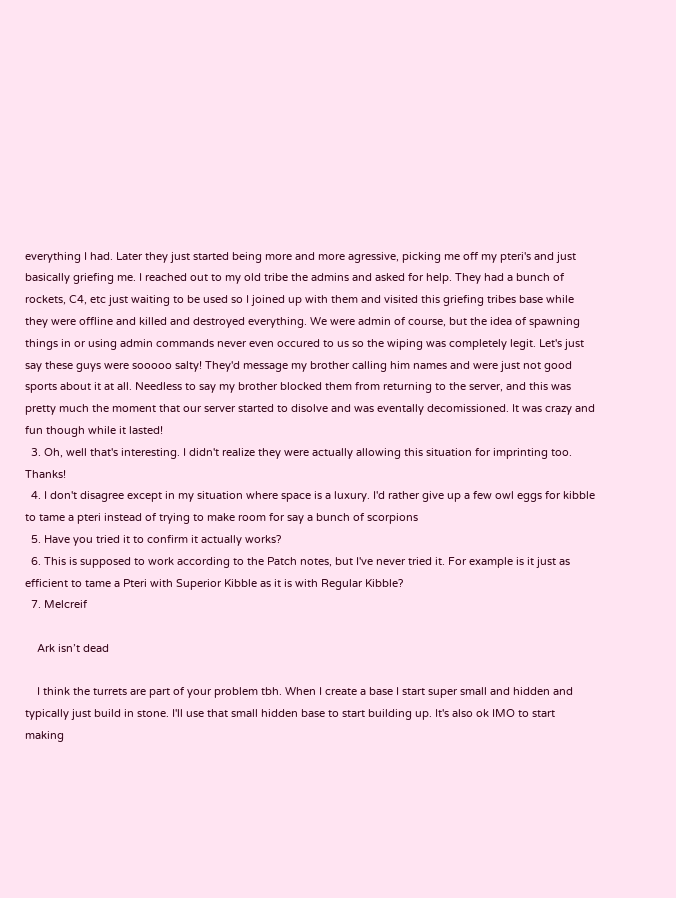everything I had. Later they just started being more and more agressive, picking me off my pteri's and just basically griefing me. I reached out to my old tribe the admins and asked for help. They had a bunch of rockets, C4, etc just waiting to be used so I joined up with them and visited this griefing tribes base while they were offline and killed and destroyed everything. We were admin of course, but the idea of spawning things in or using admin commands never even occured to us so the wiping was completely legit. Let's just say these guys were sooooo salty! They'd message my brother calling him names and were just not good sports about it at all. Needless to say my brother blocked them from returning to the server, and this was pretty much the moment that our server started to disolve and was eventally decomissioned. It was crazy and fun though while it lasted!
  3. Oh, well that's interesting. I didn't realize they were actually allowing this situation for imprinting too. Thanks!
  4. I don't disagree except in my situation where space is a luxury. I'd rather give up a few owl eggs for kibble to tame a pteri instead of trying to make room for say a bunch of scorpions
  5. Have you tried it to confirm it actually works?
  6. This is supposed to work according to the Patch notes, but I've never tried it. For example is it just as efficient to tame a Pteri with Superior Kibble as it is with Regular Kibble?
  7. Melcreif

    Ark isn’t dead

    I think the turrets are part of your problem tbh. When I create a base I start super small and hidden and typically just build in stone. I'll use that small hidden base to start building up. It's also ok IMO to start making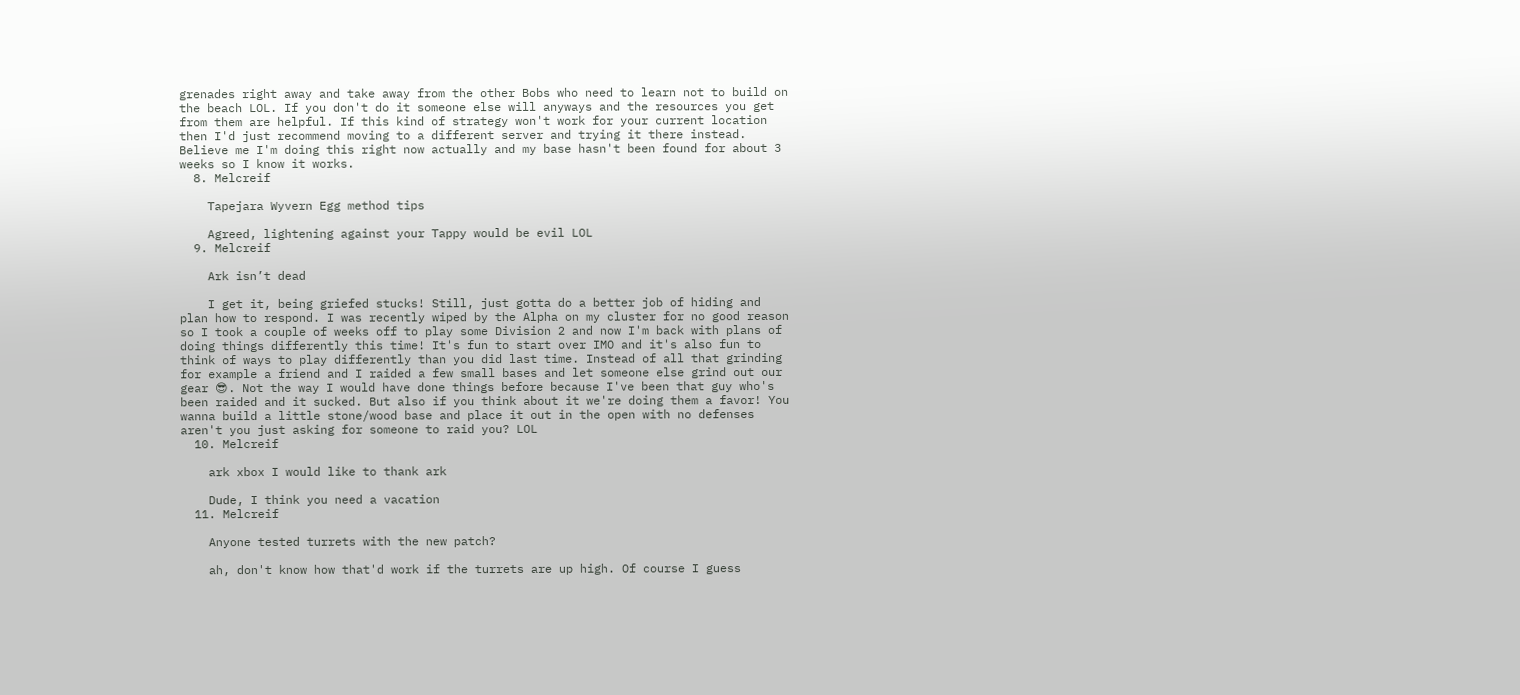grenades right away and take away from the other Bobs who need to learn not to build on the beach LOL. If you don't do it someone else will anyways and the resources you get from them are helpful. If this kind of strategy won't work for your current location then I'd just recommend moving to a different server and trying it there instead. Believe me I'm doing this right now actually and my base hasn't been found for about 3 weeks so I know it works.
  8. Melcreif

    Tapejara Wyvern Egg method tips

    Agreed, lightening against your Tappy would be evil LOL
  9. Melcreif

    Ark isn’t dead

    I get it, being griefed stucks! Still, just gotta do a better job of hiding and plan how to respond. I was recently wiped by the Alpha on my cluster for no good reason so I took a couple of weeks off to play some Division 2 and now I'm back with plans of doing things differently this time! It's fun to start over IMO and it's also fun to think of ways to play differently than you did last time. Instead of all that grinding for example a friend and I raided a few small bases and let someone else grind out our gear 😎. Not the way I would have done things before because I've been that guy who's been raided and it sucked. But also if you think about it we're doing them a favor! You wanna build a little stone/wood base and place it out in the open with no defenses aren't you just asking for someone to raid you? LOL
  10. Melcreif

    ark xbox I would like to thank ark

    Dude, I think you need a vacation
  11. Melcreif

    Anyone tested turrets with the new patch?

    ah, don't know how that'd work if the turrets are up high. Of course I guess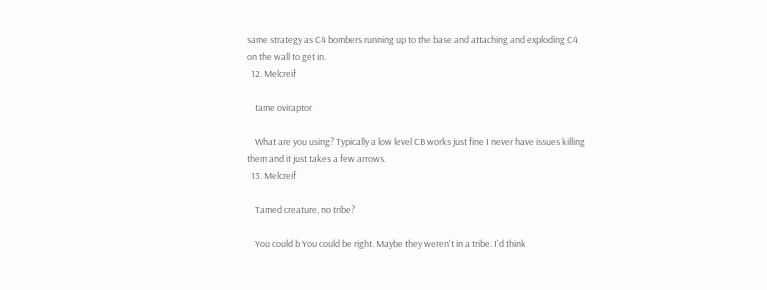same strategy as C4 bombers running up to the base and attaching and exploding C4 on the wall to get in.
  12. Melcreif

    tame oviraptor

    What are you using? Typically a low level CB works just fine I never have issues killing them and it just takes a few arrows.
  13. Melcreif

    Tamed creature, no tribe?

    You could b You could be right. Maybe they weren't in a tribe. I'd think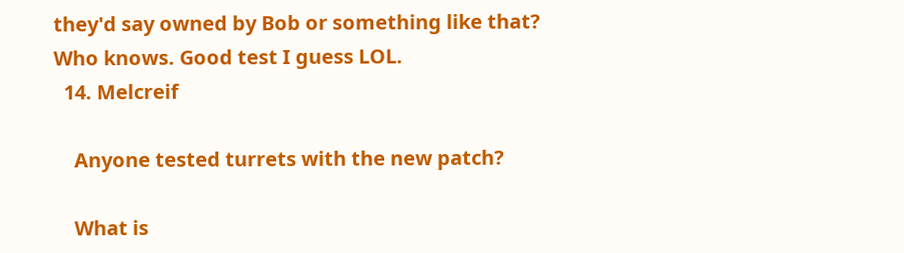they'd say owned by Bob or something like that? Who knows. Good test I guess LOL.
  14. Melcreif

    Anyone tested turrets with the new patch?

    What is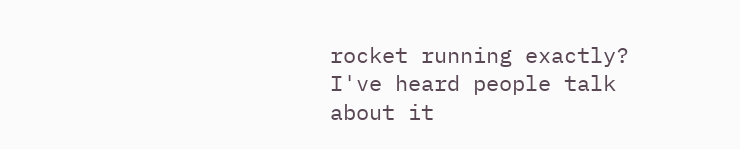rocket running exactly? I've heard people talk about it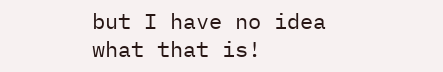but I have no idea what that is!